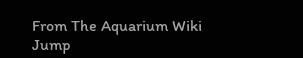From The Aquarium Wiki
Jump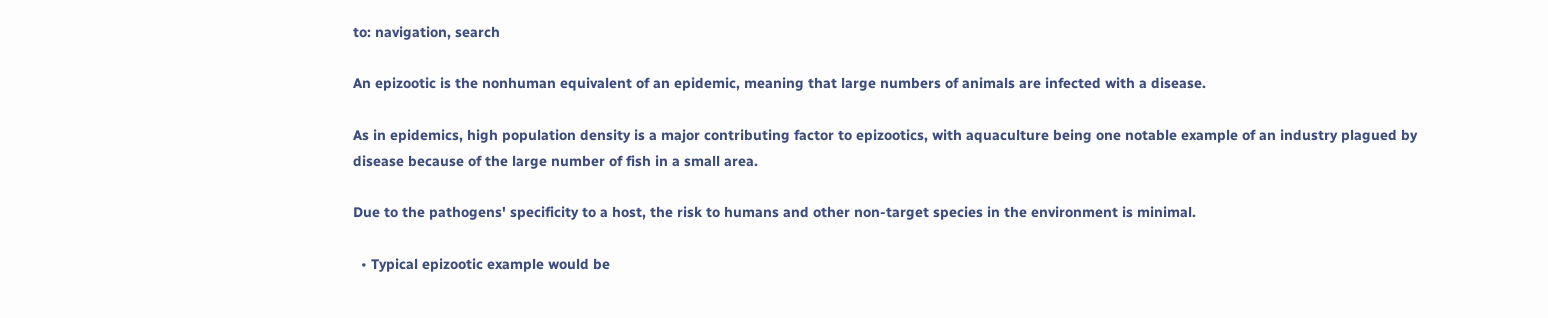to: navigation, search

An epizootic is the nonhuman equivalent of an epidemic, meaning that large numbers of animals are infected with a disease.

As in epidemics, high population density is a major contributing factor to epizootics, with aquaculture being one notable example of an industry plagued by disease because of the large number of fish in a small area.

Due to the pathogens' specificity to a host, the risk to humans and other non-target species in the environment is minimal.

  • Typical epizootic example would be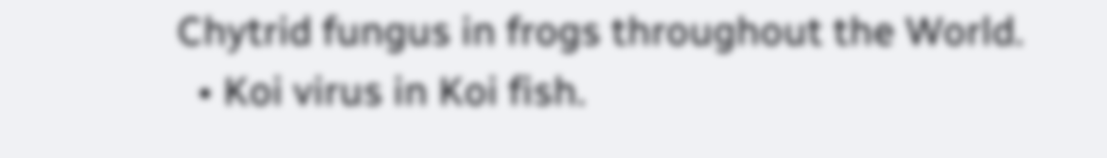Chytrid fungus in frogs throughout the World.
  • Koi virus in Koi fish.